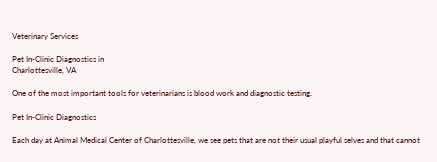Veterinary Services

Pet In-Clinic Diagnostics in
Charlottesville, VA

One of the most important tools for veterinarians is blood work and diagnostic testing.

Pet In-Clinic Diagnostics

Each day at Animal Medical Center of Charlottesville, we see pets that are not their usual playful selves and that cannot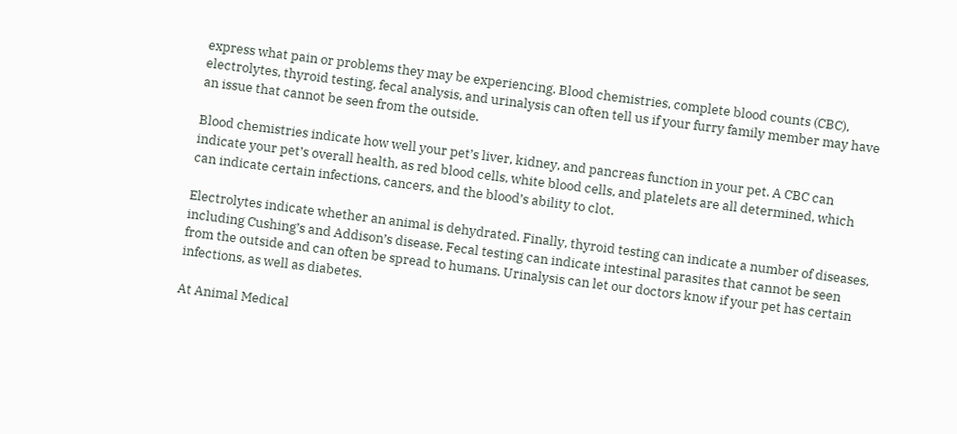express what pain or problems they may be experiencing. Blood chemistries, complete blood counts (CBC), electrolytes, thyroid testing, fecal analysis, and urinalysis can often tell us if your furry family member may have an issue that cannot be seen from the outside.

Blood chemistries indicate how well your pet’s liver, kidney, and pancreas function in your pet. A CBC can indicate your pet’s overall health, as red blood cells, white blood cells, and platelets are all determined, which can indicate certain infections, cancers, and the blood’s ability to clot.

Electrolytes indicate whether an animal is dehydrated. Finally, thyroid testing can indicate a number of diseases, including Cushing’s and Addison’s disease. Fecal testing can indicate intestinal parasites that cannot be seen from the outside and can often be spread to humans. Urinalysis can let our doctors know if your pet has certain infections, as well as diabetes.

At Animal Medical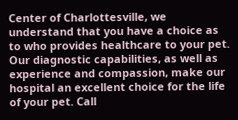Center of Charlottesville, we understand that you have a choice as to who provides healthcare to your pet. Our diagnostic capabilities, as well as experience and compassion, make our hospital an excellent choice for the life of your pet. Call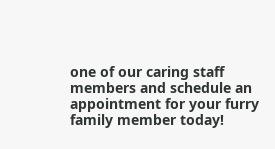one of our caring staff members and schedule an appointment for your furry family member today!